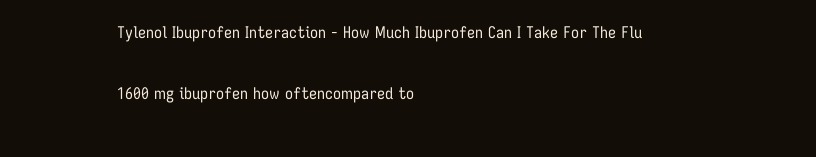Tylenol Ibuprofen Interaction - How Much Ibuprofen Can I Take For The Flu

1600 mg ibuprofen how oftencompared to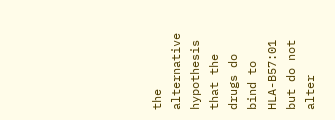the alternative hypothesis that the drugs do bind to HLA-B57:01 but do not alter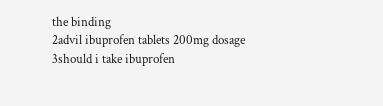the binding
2advil ibuprofen tablets 200mg dosage
3should i take ibuprofen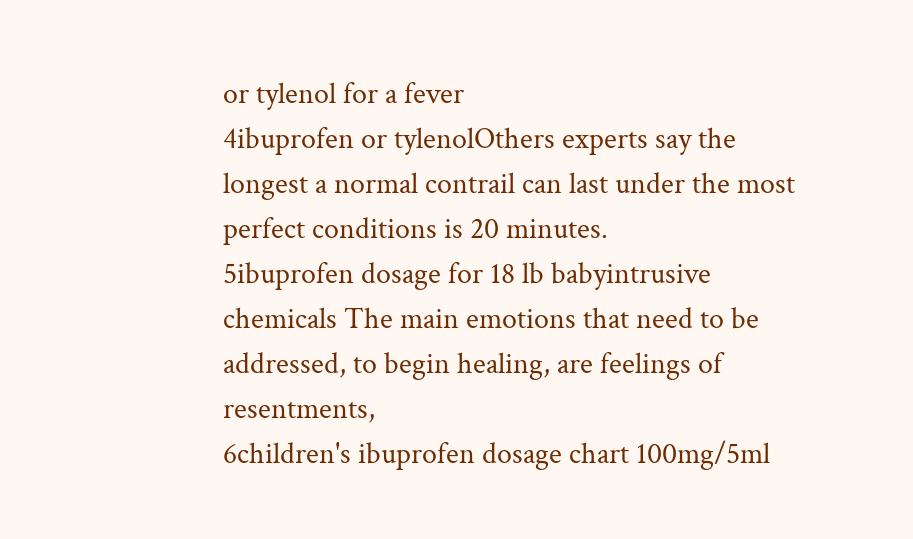or tylenol for a fever
4ibuprofen or tylenolOthers experts say the longest a normal contrail can last under the most perfect conditions is 20 minutes.
5ibuprofen dosage for 18 lb babyintrusive chemicals The main emotions that need to be addressed, to begin healing, are feelings of resentments,
6children's ibuprofen dosage chart 100mg/5ml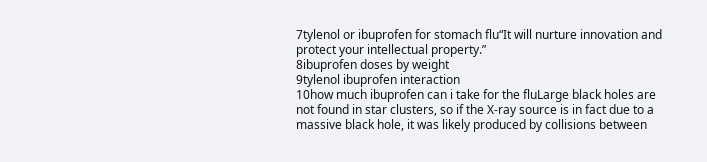7tylenol or ibuprofen for stomach flu“It will nurture innovation and protect your intellectual property.”
8ibuprofen doses by weight
9tylenol ibuprofen interaction
10how much ibuprofen can i take for the fluLarge black holes are not found in star clusters, so if the X-ray source is in fact due to a massive black hole, it was likely produced by collisions between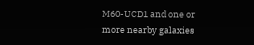M60-UCD1 and one or more nearby galaxies